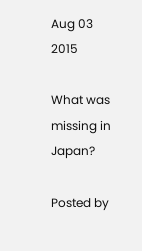Aug 03 2015

What was missing in Japan?

Posted by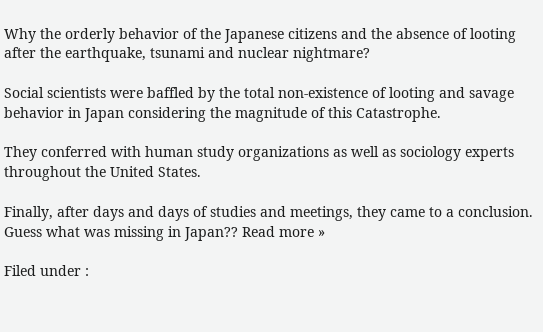Why the orderly behavior of the Japanese citizens and the absence of looting after the earthquake, tsunami and nuclear nightmare?

Social scientists were baffled by the total non-existence of looting and savage behavior in Japan considering the magnitude of this Catastrophe.

They conferred with human study organizations as well as sociology experts throughout the United States.

Finally, after days and days of studies and meetings, they came to a conclusion. Guess what was missing in Japan?? Read more »

Filed under :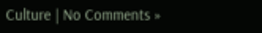Culture | No Comments »